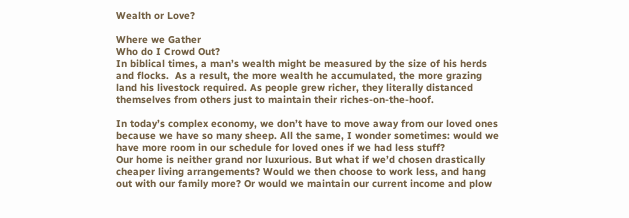Wealth or Love?

Where we Gather
Who do I Crowd Out?
In biblical times, a man’s wealth might be measured by the size of his herds and flocks.  As a result, the more wealth he accumulated, the more grazing land his livestock required. As people grew richer, they literally distanced themselves from others just to maintain their riches-on-the-hoof.

In today’s complex economy, we don’t have to move away from our loved ones because we have so many sheep. All the same, I wonder sometimes: would we have more room in our schedule for loved ones if we had less stuff?
Our home is neither grand nor luxurious. But what if we’d chosen drastically cheaper living arrangements? Would we then choose to work less, and hang out with our family more? Or would we maintain our current income and plow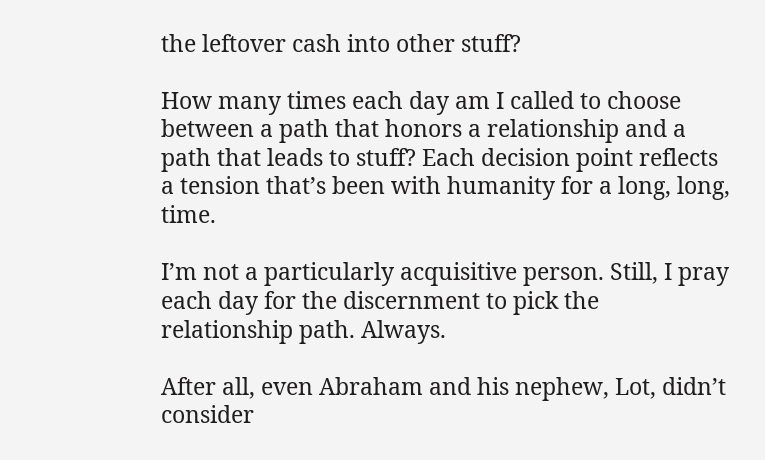the leftover cash into other stuff?

How many times each day am I called to choose between a path that honors a relationship and a path that leads to stuff? Each decision point reflects a tension that’s been with humanity for a long, long, time.

I’m not a particularly acquisitive person. Still, I pray each day for the discernment to pick the relationship path. Always.

After all, even Abraham and his nephew, Lot, didn’t consider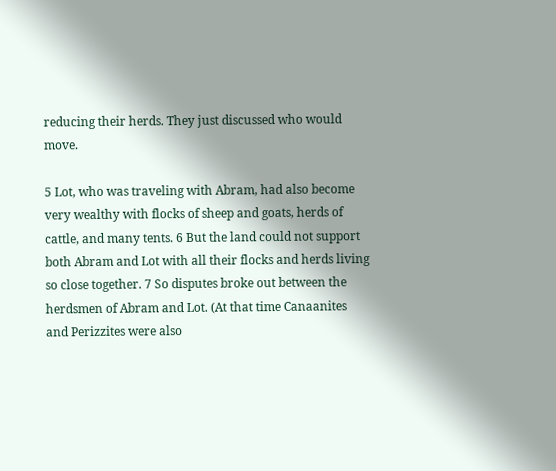reducing their herds. They just discussed who would move.

5 Lot, who was traveling with Abram, had also become very wealthy with flocks of sheep and goats, herds of cattle, and many tents. 6 But the land could not support both Abram and Lot with all their flocks and herds living so close together. 7 So disputes broke out between the herdsmen of Abram and Lot. (At that time Canaanites and Perizzites were also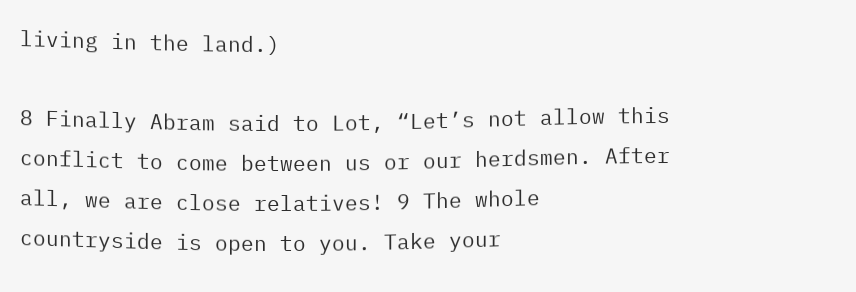living in the land.)

8 Finally Abram said to Lot, “Let’s not allow this conflict to come between us or our herdsmen. After all, we are close relatives! 9 The whole countryside is open to you. Take your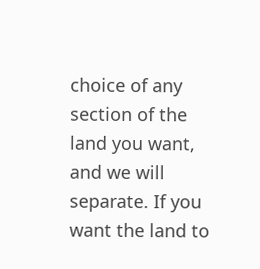choice of any section of the land you want, and we will separate. If you want the land to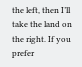the left, then I’ll take the land on the right. If you prefer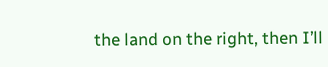the land on the right, then I’ll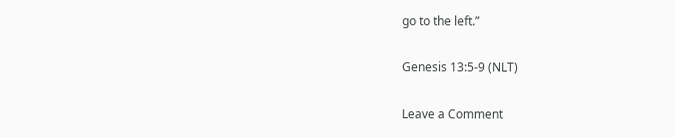go to the left.”

Genesis 13:5-9 (NLT)

Leave a Comment